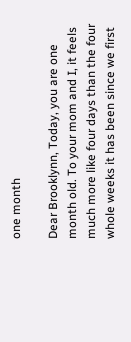one month

Dear Brooklynn, Today, you are one month old. To your mom and I, it feels much more like four days than the four whole weeks it has been since we first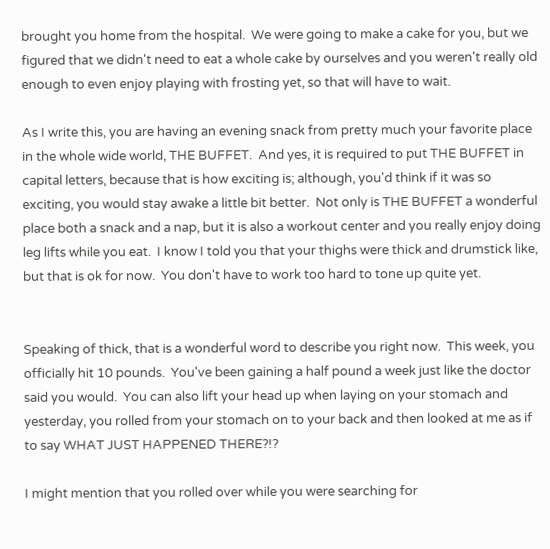brought you home from the hospital.  We were going to make a cake for you, but we figured that we didn't need to eat a whole cake by ourselves and you weren't really old enough to even enjoy playing with frosting yet, so that will have to wait.

As I write this, you are having an evening snack from pretty much your favorite place in the whole wide world, THE BUFFET.  And yes, it is required to put THE BUFFET in capital letters, because that is how exciting is; although, you'd think if it was so exciting, you would stay awake a little bit better.  Not only is THE BUFFET a wonderful place both a snack and a nap, but it is also a workout center and you really enjoy doing leg lifts while you eat.  I know I told you that your thighs were thick and drumstick like, but that is ok for now.  You don't have to work too hard to tone up quite yet.


Speaking of thick, that is a wonderful word to describe you right now.  This week, you officially hit 10 pounds.  You've been gaining a half pound a week just like the doctor said you would.  You can also lift your head up when laying on your stomach and yesterday, you rolled from your stomach on to your back and then looked at me as if to say WHAT JUST HAPPENED THERE?!?

I might mention that you rolled over while you were searching for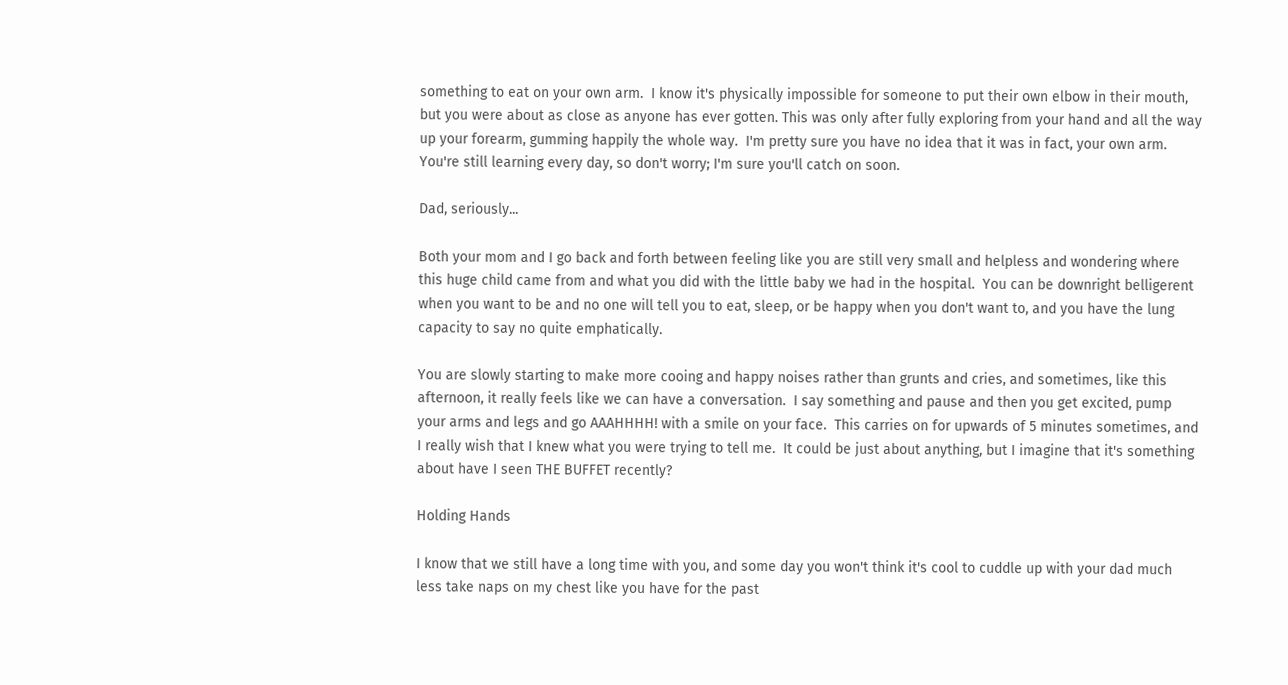something to eat on your own arm.  I know it's physically impossible for someone to put their own elbow in their mouth, but you were about as close as anyone has ever gotten. This was only after fully exploring from your hand and all the way up your forearm, gumming happily the whole way.  I'm pretty sure you have no idea that it was in fact, your own arm.  You're still learning every day, so don't worry; I'm sure you'll catch on soon.

Dad, seriously...

Both your mom and I go back and forth between feeling like you are still very small and helpless and wondering where this huge child came from and what you did with the little baby we had in the hospital.  You can be downright belligerent when you want to be and no one will tell you to eat, sleep, or be happy when you don't want to, and you have the lung capacity to say no quite emphatically.

You are slowly starting to make more cooing and happy noises rather than grunts and cries, and sometimes, like this afternoon, it really feels like we can have a conversation.  I say something and pause and then you get excited, pump your arms and legs and go AAAHHHH! with a smile on your face.  This carries on for upwards of 5 minutes sometimes, and I really wish that I knew what you were trying to tell me.  It could be just about anything, but I imagine that it's something about have I seen THE BUFFET recently?

Holding Hands

I know that we still have a long time with you, and some day you won't think it's cool to cuddle up with your dad much less take naps on my chest like you have for the past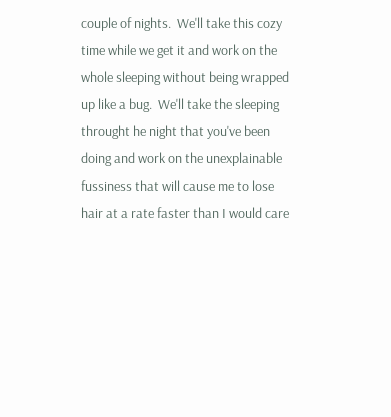couple of nights.  We'll take this cozy time while we get it and work on the whole sleeping without being wrapped up like a bug.  We'll take the sleeping throught he night that you've been doing and work on the unexplainable fussiness that will cause me to lose hair at a rate faster than I would care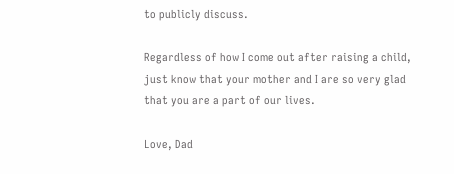to publicly discuss.

Regardless of how I come out after raising a child, just know that your mother and I are so very glad that you are a part of our lives.

Love, Dad